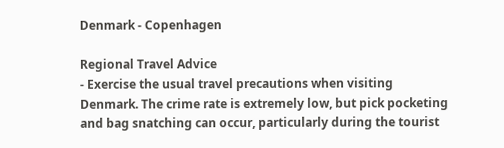Denmark - Copenhagen

Regional Travel Advice
- Exercise the usual travel precautions when visiting Denmark. The crime rate is extremely low, but pick pocketing and bag snatching can occur, particularly during the tourist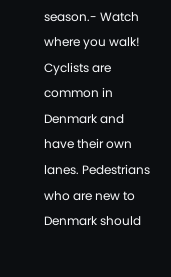season.- Watch where you walk! Cyclists are common in Denmark and have their own lanes. Pedestrians who are new to Denmark should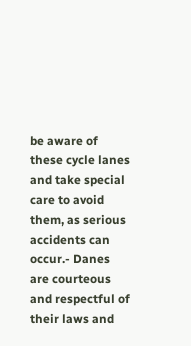be aware of these cycle lanes and take special care to avoid them, as serious accidents can occur.- Danes are courteous and respectful of their laws and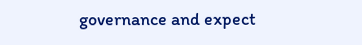governance and expect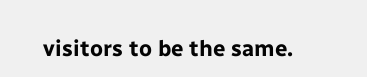visitors to be the same.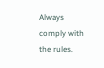Always comply with the rules.